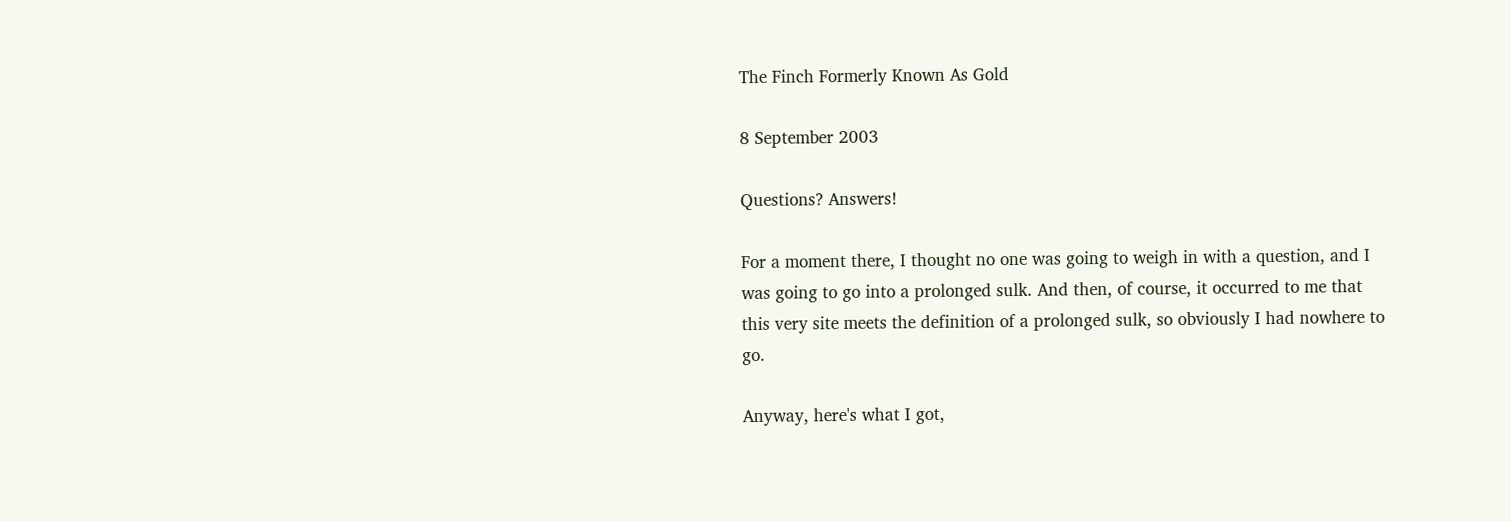The Finch Formerly Known As Gold

8 September 2003

Questions? Answers!

For a moment there, I thought no one was going to weigh in with a question, and I was going to go into a prolonged sulk. And then, of course, it occurred to me that this very site meets the definition of a prolonged sulk, so obviously I had nowhere to go.

Anyway, here's what I got,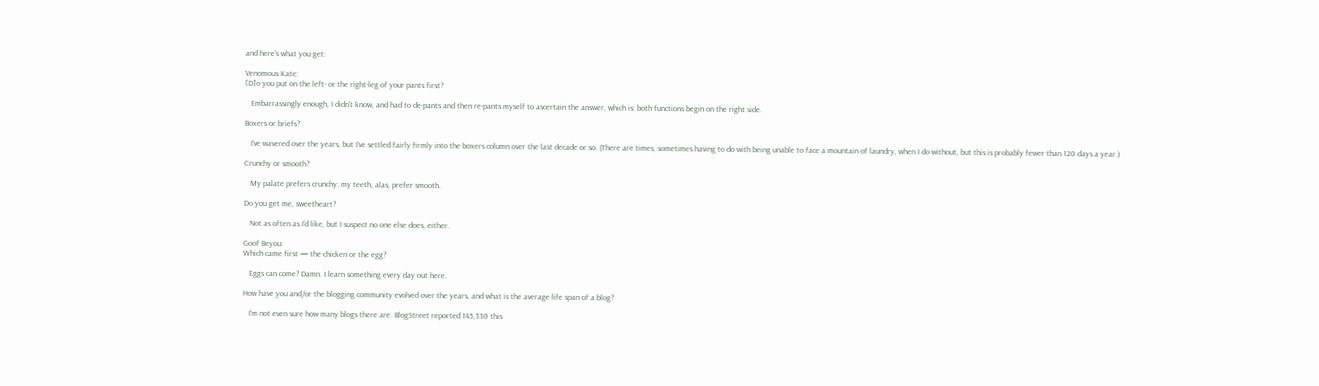and here's what you get:

Venomous Kate:
[D]o you put on the left- or the right-leg of your pants first?

   Embarrassingly enough, I didn't know, and had to de-pants and then re-pants myself to ascertain the answer, which is: both functions begin on the right side.

Boxers or briefs?

   I've wavered over the years, but I've settled fairly firmly into the boxers column over the last decade or so. (There are times, sometimes having to do with being unable to face a mountain of laundry, when I do without, but this is probably fewer than 120 days a year.)

Crunchy or smooth?

   My palate prefers crunchy; my teeth, alas, prefer smooth.

Do you get me, sweetheart?

   Not as often as I'd like, but I suspect no one else does, either.

Goof Beyou:
Which came first — the chicken or the egg?

   Eggs can come? Damn. I learn something every day out here.

How have you and/or the blogging community evolved over the years, and what is the average life span of a blog?

   I'm not even sure how many blogs there are. BlogStreet reported 145,330 this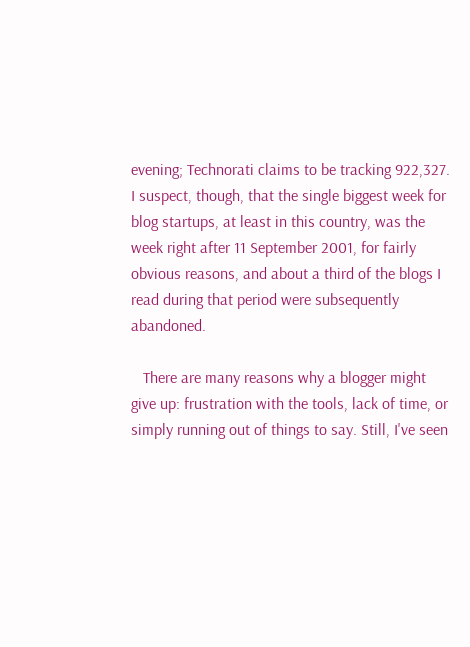evening; Technorati claims to be tracking 922,327. I suspect, though, that the single biggest week for blog startups, at least in this country, was the week right after 11 September 2001, for fairly obvious reasons, and about a third of the blogs I read during that period were subsequently abandoned.

   There are many reasons why a blogger might give up: frustration with the tools, lack of time, or simply running out of things to say. Still, I've seen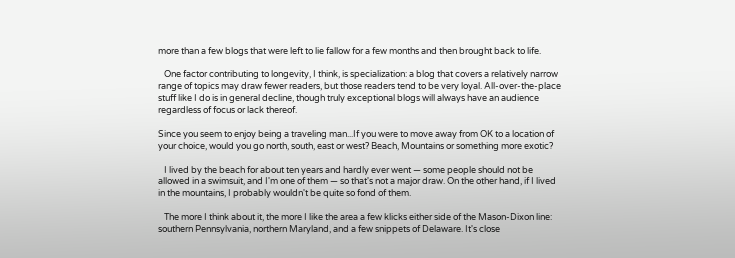more than a few blogs that were left to lie fallow for a few months and then brought back to life.

   One factor contributing to longevity, I think, is specialization: a blog that covers a relatively narrow range of topics may draw fewer readers, but those readers tend to be very loyal. All-over-the-place stuff like I do is in general decline, though truly exceptional blogs will always have an audience regardless of focus or lack thereof.

Since you seem to enjoy being a traveling man...If you were to move away from OK to a location of your choice, would you go north, south, east or west? Beach, Mountains or something more exotic?

   I lived by the beach for about ten years and hardly ever went — some people should not be allowed in a swimsuit, and I'm one of them — so that's not a major draw. On the other hand, if I lived in the mountains, I probably wouldn't be quite so fond of them.

   The more I think about it, the more I like the area a few klicks either side of the Mason-Dixon line: southern Pennsylvania, northern Maryland, and a few snippets of Delaware. It's close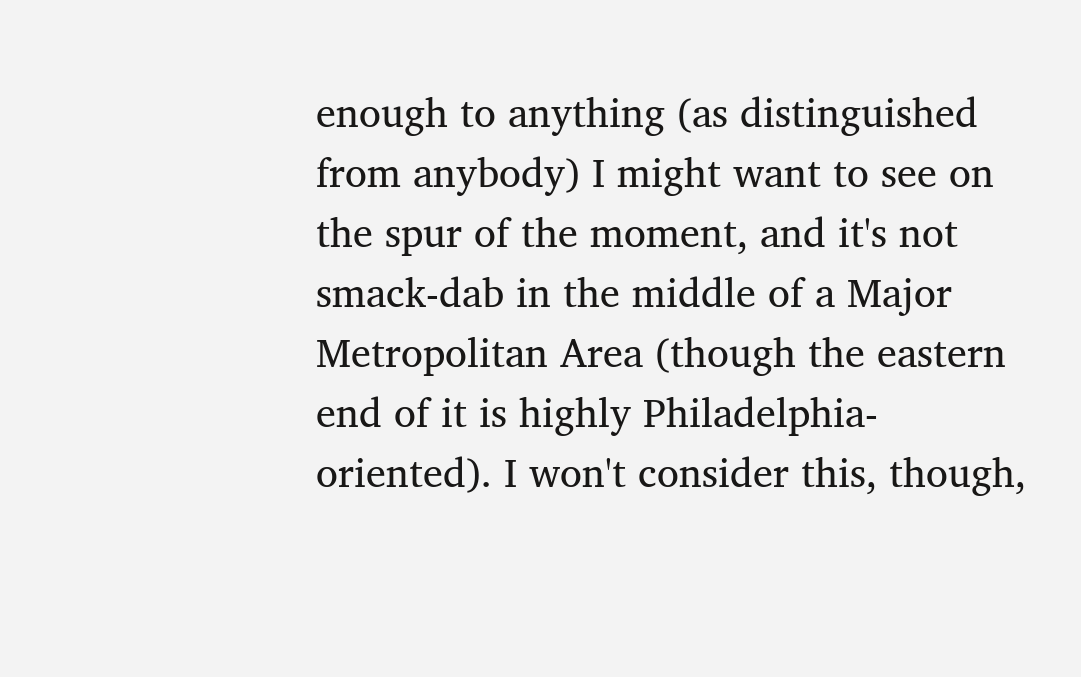enough to anything (as distinguished from anybody) I might want to see on the spur of the moment, and it's not smack-dab in the middle of a Major Metropolitan Area (though the eastern end of it is highly Philadelphia-oriented). I won't consider this, though,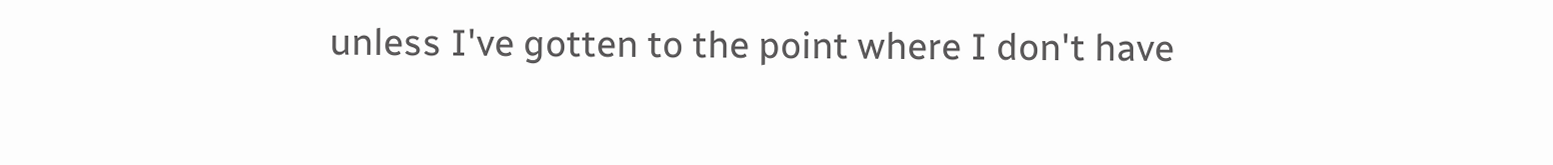unless I've gotten to the point where I don't have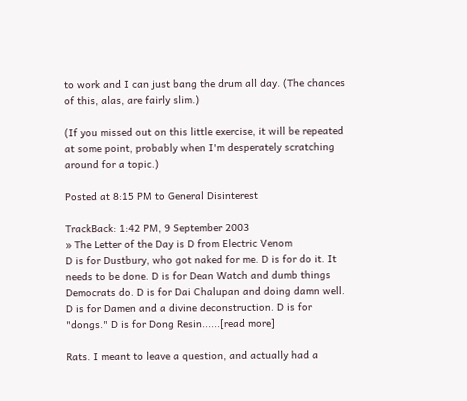to work and I can just bang the drum all day. (The chances of this, alas, are fairly slim.)

(If you missed out on this little exercise, it will be repeated at some point, probably when I'm desperately scratching around for a topic.)

Posted at 8:15 PM to General Disinterest

TrackBack: 1:42 PM, 9 September 2003
» The Letter of the Day is D from Electric Venom
D is for Dustbury, who got naked for me. D is for do it. It needs to be done. D is for Dean Watch and dumb things Democrats do. D is for Dai Chalupan and doing damn well. D is for Damen and a divine deconstruction. D is for "dongs." D is for Dong Resin......[read more]

Rats. I meant to leave a question, and actually had a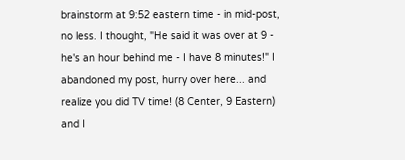brainstorm at 9:52 eastern time - in mid-post, no less. I thought, "He said it was over at 9 - he's an hour behind me - I have 8 minutes!" I abandoned my post, hurry over here... and realize you did TV time! (8 Center, 9 Eastern) and I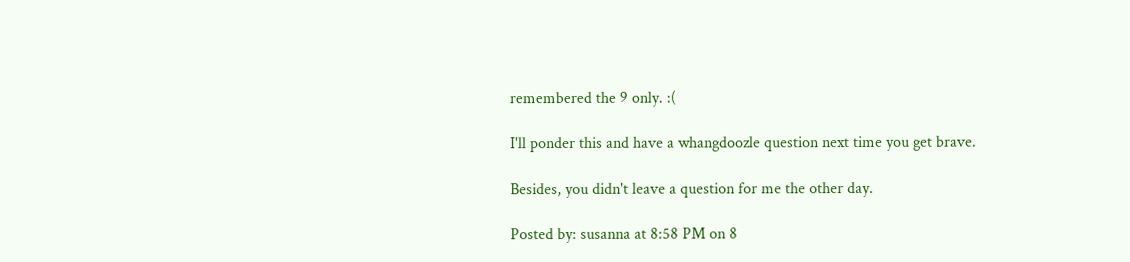remembered the 9 only. :(

I'll ponder this and have a whangdoozle question next time you get brave.

Besides, you didn't leave a question for me the other day.

Posted by: susanna at 8:58 PM on 8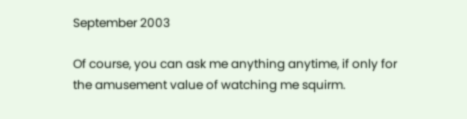September 2003

Of course, you can ask me anything anytime, if only for the amusement value of watching me squirm.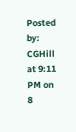Posted by: CGHill at 9:11 PM on 8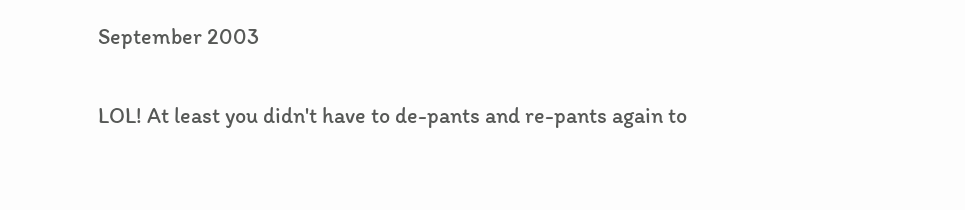September 2003

LOL! At least you didn't have to de-pants and re-pants again to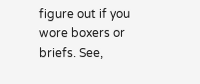figure out if you wore boxers or briefs. See,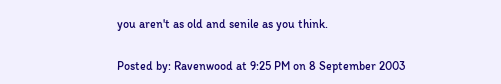you aren't as old and senile as you think.

Posted by: Ravenwood at 9:25 PM on 8 September 2003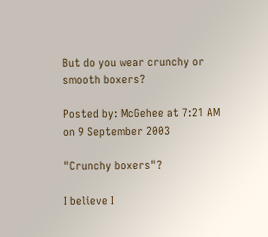But do you wear crunchy or smooth boxers?

Posted by: McGehee at 7:21 AM on 9 September 2003

"Crunchy boxers"?

I believe I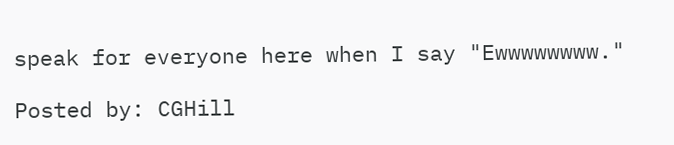speak for everyone here when I say "Ewwwwwwww."

Posted by: CGHill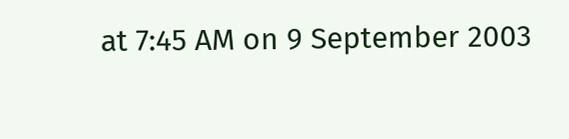at 7:45 AM on 9 September 2003